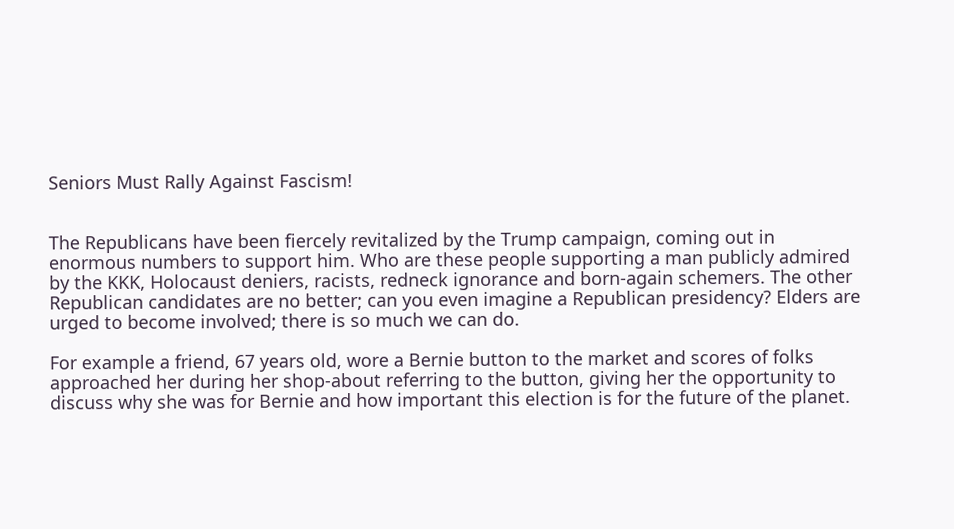Seniors Must Rally Against Fascism!


The Republicans have been fiercely revitalized by the Trump campaign, coming out in enormous numbers to support him. Who are these people supporting a man publicly admired by the KKK, Holocaust deniers, racists, redneck ignorance and born-again schemers. The other Republican candidates are no better; can you even imagine a Republican presidency? Elders are urged to become involved; there is so much we can do.

For example a friend, 67 years old, wore a Bernie button to the market and scores of folks approached her during her shop-about referring to the button, giving her the opportunity to discuss why she was for Bernie and how important this election is for the future of the planet.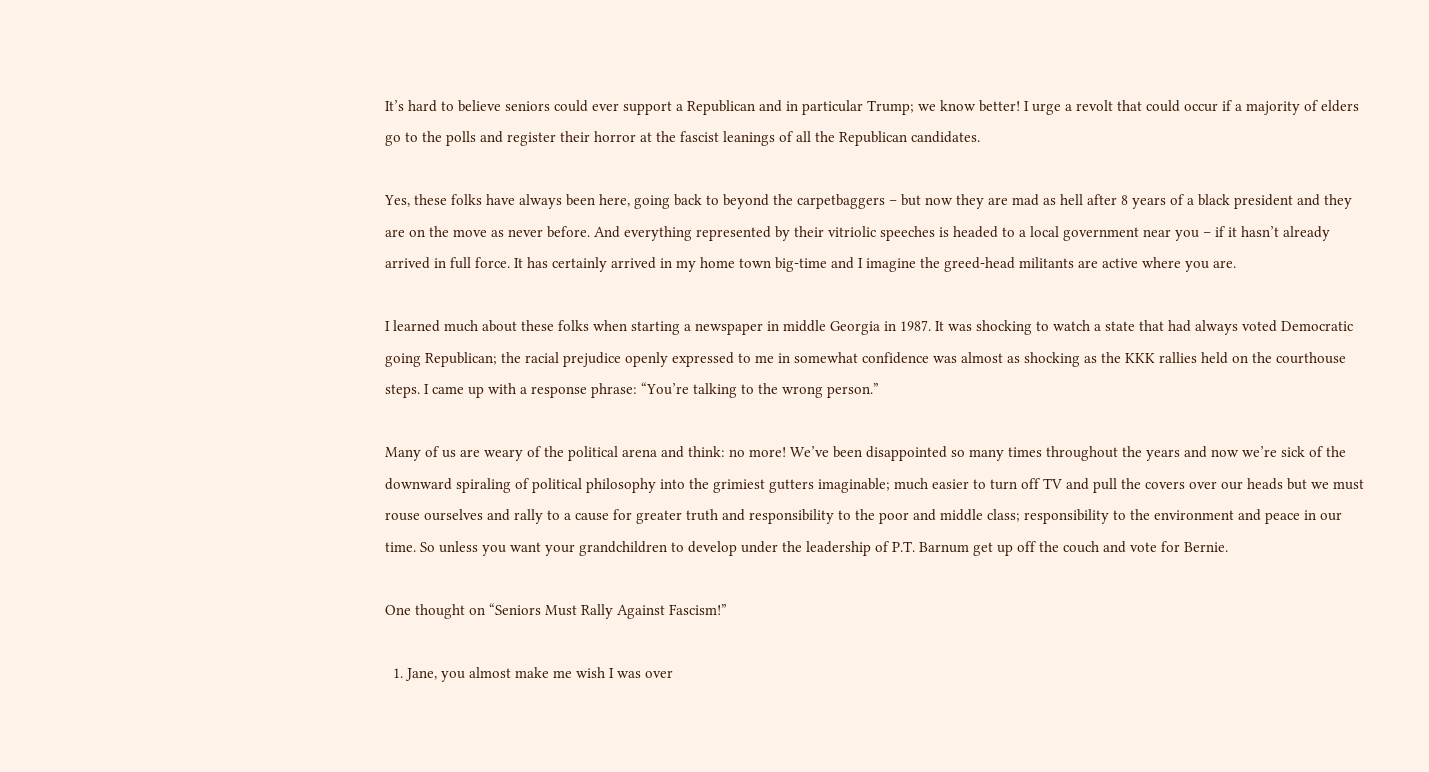It’s hard to believe seniors could ever support a Republican and in particular Trump; we know better! I urge a revolt that could occur if a majority of elders go to the polls and register their horror at the fascist leanings of all the Republican candidates.

Yes, these folks have always been here, going back to beyond the carpetbaggers – but now they are mad as hell after 8 years of a black president and they are on the move as never before. And everything represented by their vitriolic speeches is headed to a local government near you – if it hasn’t already arrived in full force. It has certainly arrived in my home town big-time and I imagine the greed-head militants are active where you are.

I learned much about these folks when starting a newspaper in middle Georgia in 1987. It was shocking to watch a state that had always voted Democratic going Republican; the racial prejudice openly expressed to me in somewhat confidence was almost as shocking as the KKK rallies held on the courthouse steps. I came up with a response phrase: “You’re talking to the wrong person.”

Many of us are weary of the political arena and think: no more! We’ve been disappointed so many times throughout the years and now we’re sick of the downward spiraling of political philosophy into the grimiest gutters imaginable; much easier to turn off TV and pull the covers over our heads but we must rouse ourselves and rally to a cause for greater truth and responsibility to the poor and middle class; responsibility to the environment and peace in our time. So unless you want your grandchildren to develop under the leadership of P.T. Barnum get up off the couch and vote for Bernie.

One thought on “Seniors Must Rally Against Fascism!”

  1. Jane, you almost make me wish I was over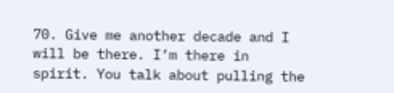70. Give me another decade and I will be there. I’m there in spirit. You talk about pulling the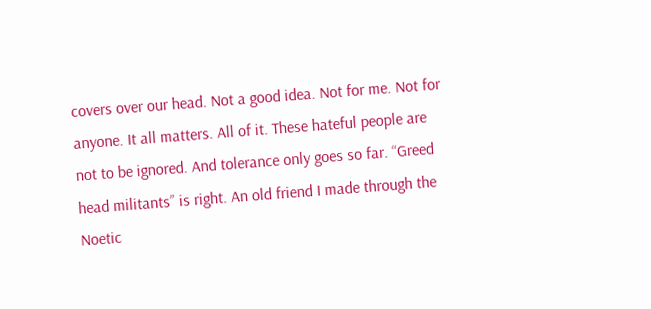covers over our head. Not a good idea. Not for me. Not for anyone. It all matters. All of it. These hateful people are not to be ignored. And tolerance only goes so far. “Greed head militants” is right. An old friend I made through the Noetic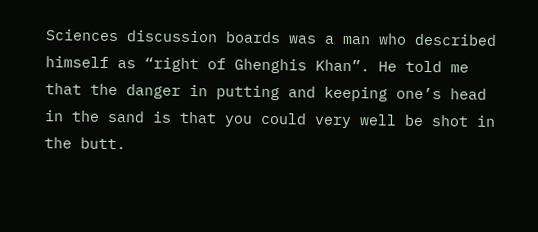Sciences discussion boards was a man who described himself as “right of Ghenghis Khan”. He told me that the danger in putting and keeping one’s head in the sand is that you could very well be shot in the butt.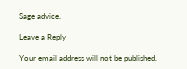Sage advice.

Leave a Reply

Your email address will not be published.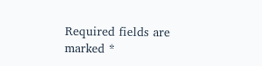Required fields are marked *